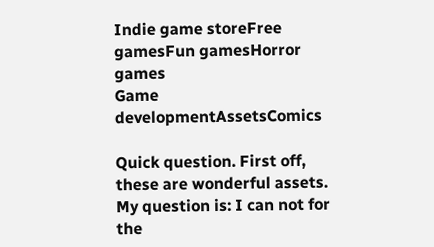Indie game storeFree gamesFun gamesHorror games
Game developmentAssetsComics

Quick question. First off, these are wonderful assets. My question is: I can not for the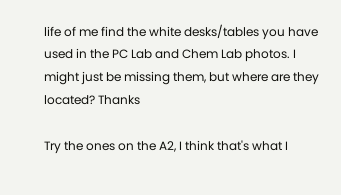life of me find the white desks/tables you have used in the PC Lab and Chem Lab photos. I might just be missing them, but where are they located? Thanks

Try the ones on the A2, I think that's what I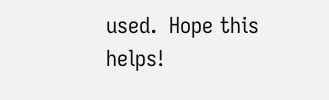used.  Hope this helps!